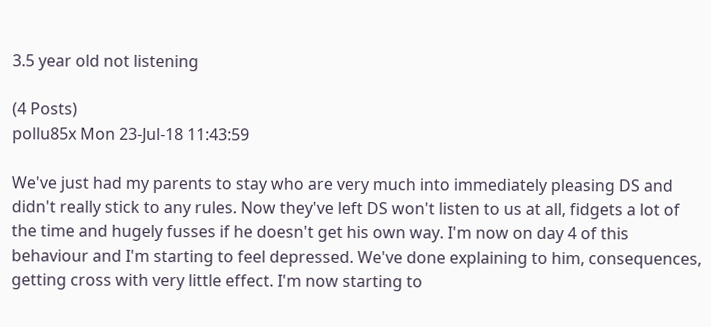3.5 year old not listening

(4 Posts)
pollu85x Mon 23-Jul-18 11:43:59

We've just had my parents to stay who are very much into immediately pleasing DS and didn't really stick to any rules. Now they've left DS won't listen to us at all, fidgets a lot of the time and hugely fusses if he doesn't get his own way. I'm now on day 4 of this behaviour and I'm starting to feel depressed. We've done explaining to him, consequences, getting cross with very little effect. I'm now starting to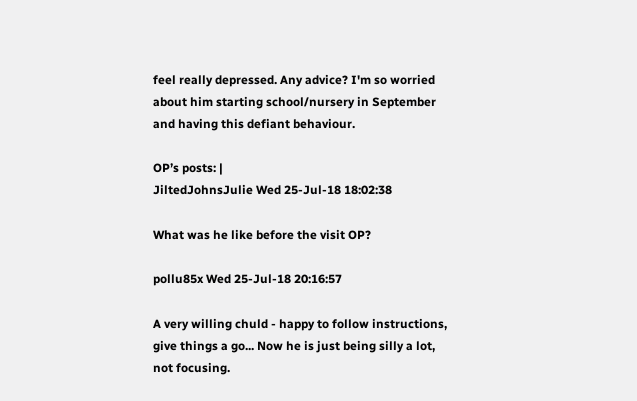feel really depressed. Any advice? I'm so worried about him starting school/nursery in September and having this defiant behaviour.

OP’s posts: |
JiltedJohnsJulie Wed 25-Jul-18 18:02:38

What was he like before the visit OP?

pollu85x Wed 25-Jul-18 20:16:57

A very willing chuld - happy to follow instructions, give things a go... Now he is just being silly a lot, not focusing.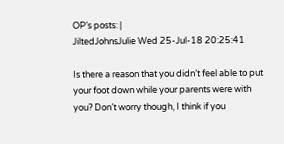OP’s posts: |
JiltedJohnsJulie Wed 25-Jul-18 20:25:41

Is there a reason that you didn’t feel able to put your foot down while your parents were with you? Don’t worry though, I think if you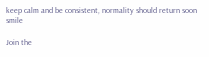keep calm and be consistent, normality should return soon smile

Join the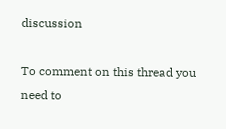discussion

To comment on this thread you need to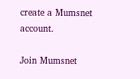create a Mumsnet account.

Join Mumsnet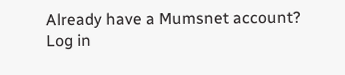Already have a Mumsnet account? Log in